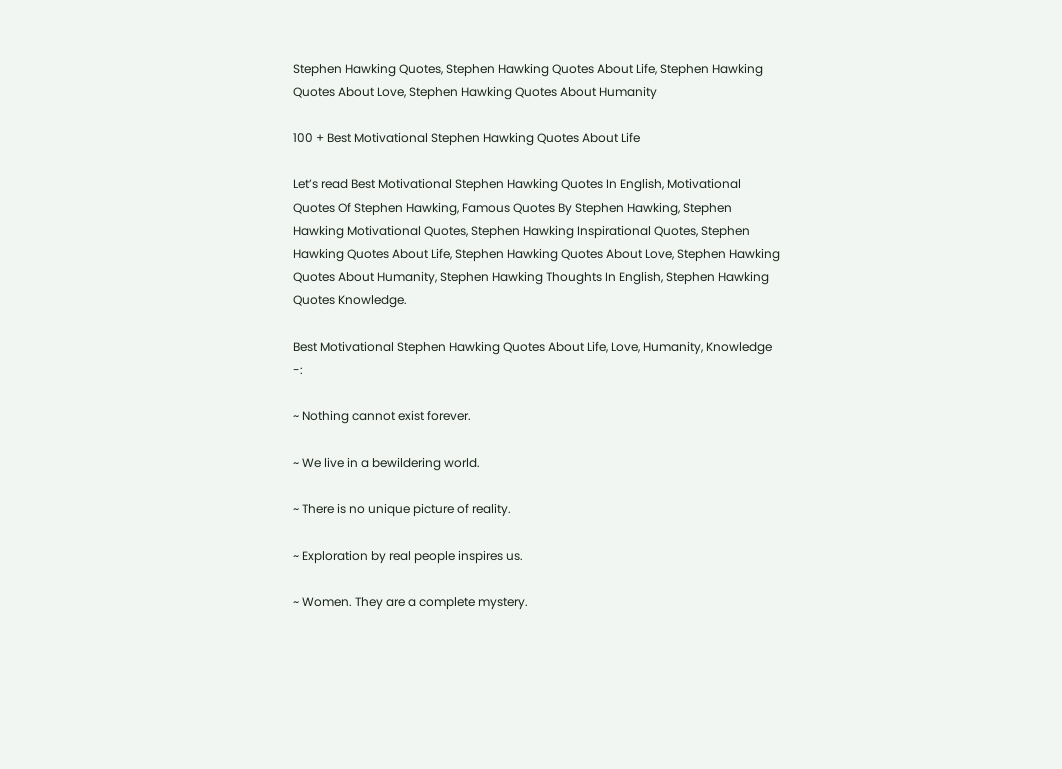Stephen Hawking Quotes, Stephen Hawking Quotes About Life, Stephen Hawking Quotes About Love, Stephen Hawking Quotes About Humanity

100 + Best Motivational Stephen Hawking Quotes About Life

Let’s read Best Motivational Stephen Hawking Quotes In English, Motivational Quotes Of Stephen Hawking, Famous Quotes By Stephen Hawking, Stephen Hawking Motivational Quotes, Stephen Hawking Inspirational Quotes, Stephen Hawking Quotes About Life, Stephen Hawking Quotes About Love, Stephen Hawking Quotes About Humanity, Stephen Hawking Thoughts In English, Stephen Hawking Quotes Knowledge.

Best Motivational Stephen Hawking Quotes About Life, Love, Humanity, Knowledge -:

~ Nothing cannot exist forever.

~ We live in a bewildering world.

~ There is no unique picture of reality.

~ Exploration by real people inspires us.

~ Women. They are a complete mystery.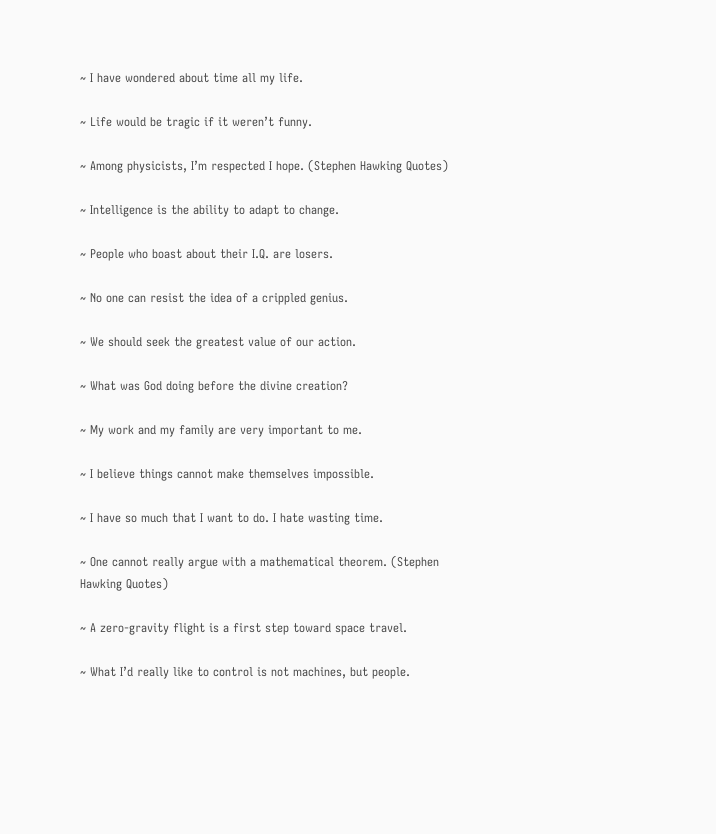~ I have wondered about time all my life.

~ Life would be tragic if it weren’t funny.

~ Among physicists, I’m respected I hope. (Stephen Hawking Quotes)

~ Intelligence is the ability to adapt to change.

~ People who boast about their I.Q. are losers.

~ No one can resist the idea of a crippled genius.

~ We should seek the greatest value of our action.

~ What was God doing before the divine creation?

~ My work and my family are very important to me.

~ I believe things cannot make themselves impossible.

~ I have so much that I want to do. I hate wasting time.

~ One cannot really argue with a mathematical theorem. (Stephen Hawking Quotes)

~ A zero-gravity flight is a first step toward space travel.

~ What I’d really like to control is not machines, but people.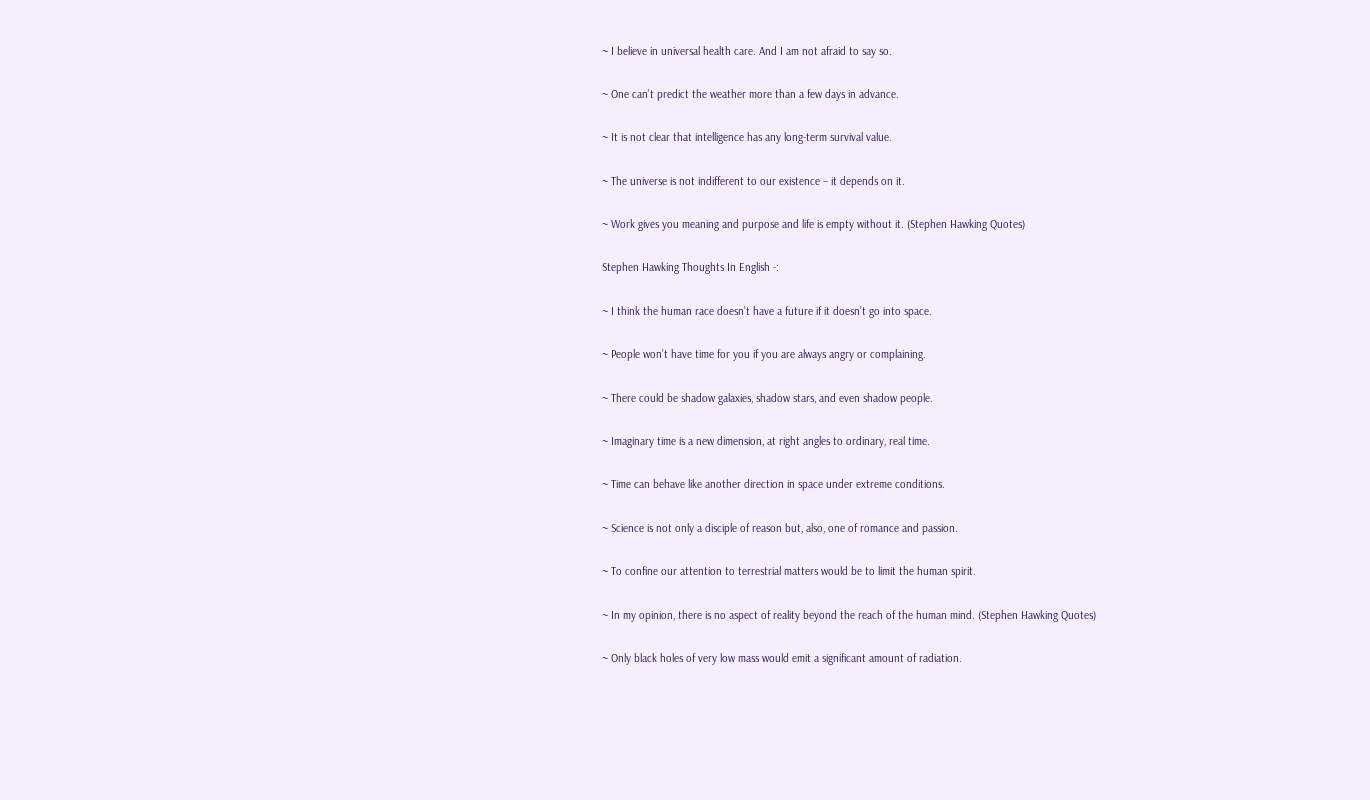~ I believe in universal health care. And I am not afraid to say so.

~ One can’t predict the weather more than a few days in advance.

~ It is not clear that intelligence has any long-term survival value.

~ The universe is not indifferent to our existence – it depends on it.

~ Work gives you meaning and purpose and life is empty without it. (Stephen Hawking Quotes)

Stephen Hawking Thoughts In English -:

~ I think the human race doesn’t have a future if it doesn’t go into space.

~ People won’t have time for you if you are always angry or complaining.

~ There could be shadow galaxies, shadow stars, and even shadow people.

~ Imaginary time is a new dimension, at right angles to ordinary, real time.

~ Time can behave like another direction in space under extreme conditions.

~ Science is not only a disciple of reason but, also, one of romance and passion.

~ To confine our attention to terrestrial matters would be to limit the human spirit.

~ In my opinion, there is no aspect of reality beyond the reach of the human mind. (Stephen Hawking Quotes)

~ Only black holes of very low mass would emit a significant amount of radiation.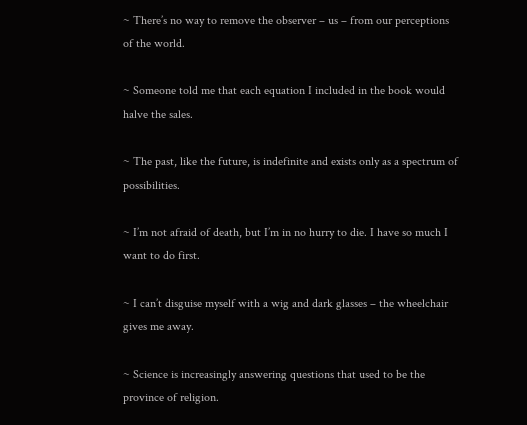~ There’s no way to remove the observer – us – from our perceptions of the world.

~ Someone told me that each equation I included in the book would halve the sales.

~ The past, like the future, is indefinite and exists only as a spectrum of possibilities.

~ I’m not afraid of death, but I’m in no hurry to die. I have so much I want to do first.

~ I can’t disguise myself with a wig and dark glasses – the wheelchair gives me away.

~ Science is increasingly answering questions that used to be the province of religion.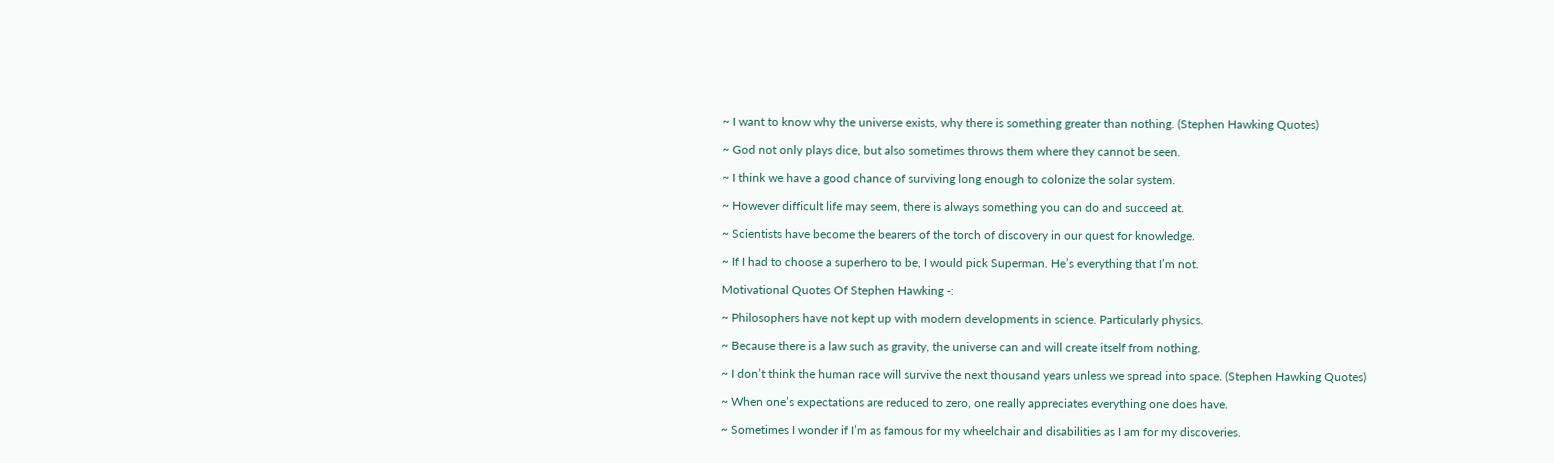~ I want to know why the universe exists, why there is something greater than nothing. (Stephen Hawking Quotes)

~ God not only plays dice, but also sometimes throws them where they cannot be seen.

~ I think we have a good chance of surviving long enough to colonize the solar system.

~ However difficult life may seem, there is always something you can do and succeed at.

~ Scientists have become the bearers of the torch of discovery in our quest for knowledge.

~ If I had to choose a superhero to be, I would pick Superman. He’s everything that I’m not.

Motivational Quotes Of Stephen Hawking -:

~ Philosophers have not kept up with modern developments in science. Particularly physics.

~ Because there is a law such as gravity, the universe can and will create itself from nothing.

~ I don’t think the human race will survive the next thousand years unless we spread into space. (Stephen Hawking Quotes)

~ When one’s expectations are reduced to zero, one really appreciates everything one does have.

~ Sometimes I wonder if I’m as famous for my wheelchair and disabilities as I am for my discoveries.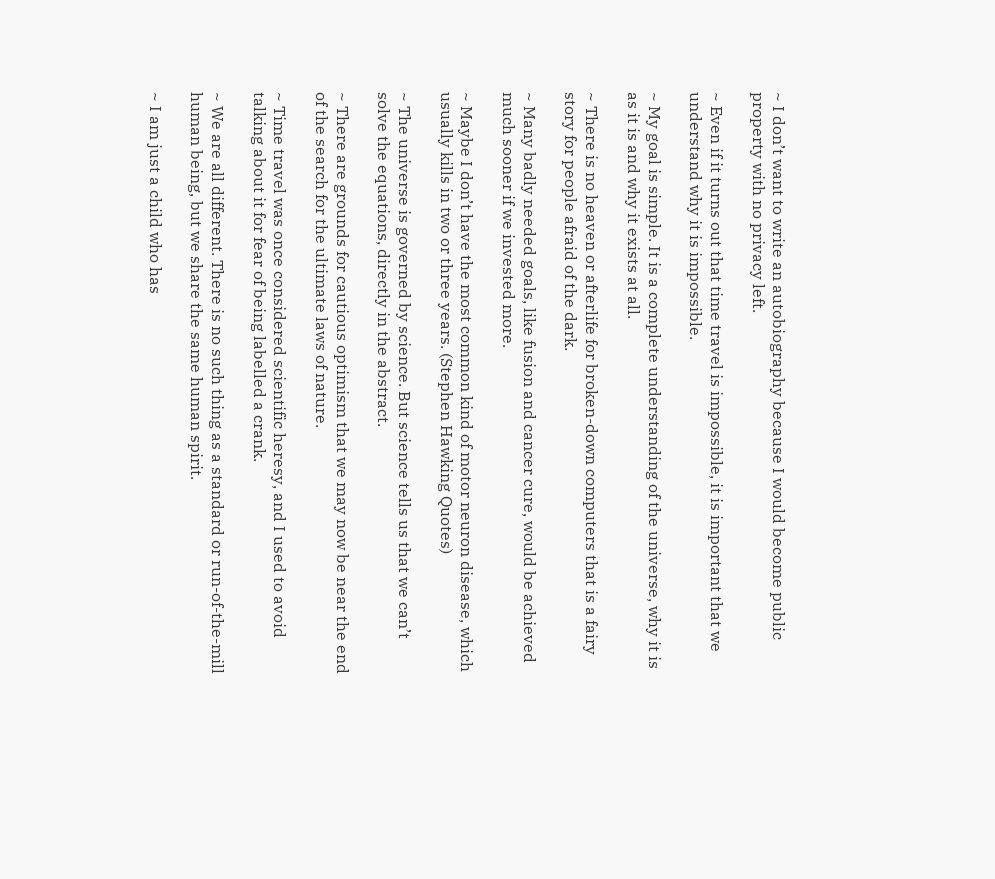~ I don’t want to write an autobiography because I would become public property with no privacy left.

~ Even if it turns out that time travel is impossible, it is important that we understand why it is impossible.

~ My goal is simple. It is a complete understanding of the universe, why it is as it is and why it exists at all.

~ There is no heaven or afterlife for broken-down computers that is a fairy story for people afraid of the dark.

~ Many badly needed goals, like fusion and cancer cure, would be achieved much sooner if we invested more.

~ Maybe I don’t have the most common kind of motor neuron disease, which usually kills in two or three years. (Stephen Hawking Quotes)

~ The universe is governed by science. But science tells us that we can’t solve the equations, directly in the abstract.

~ There are grounds for cautious optimism that we may now be near the end of the search for the ultimate laws of nature.

~ Time travel was once considered scientific heresy, and I used to avoid talking about it for fear of being labelled a crank.

~ We are all different. There is no such thing as a standard or run-of-the-mill human being, but we share the same human spirit.

~ I am just a child who has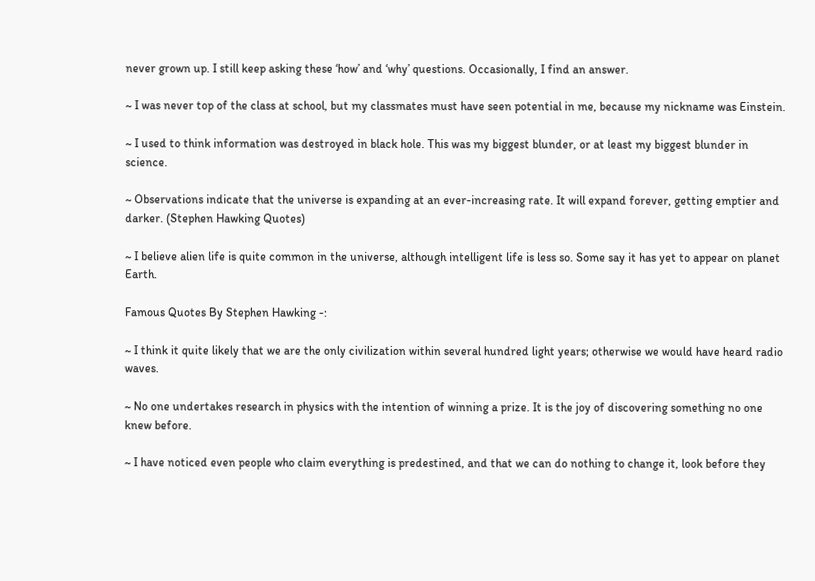never grown up. I still keep asking these ‘how’ and ‘why’ questions. Occasionally, I find an answer.

~ I was never top of the class at school, but my classmates must have seen potential in me, because my nickname was Einstein.

~ I used to think information was destroyed in black hole. This was my biggest blunder, or at least my biggest blunder in science.

~ Observations indicate that the universe is expanding at an ever-increasing rate. It will expand forever, getting emptier and darker. (Stephen Hawking Quotes)

~ I believe alien life is quite common in the universe, although intelligent life is less so. Some say it has yet to appear on planet Earth.

Famous Quotes By Stephen Hawking -:

~ I think it quite likely that we are the only civilization within several hundred light years; otherwise we would have heard radio waves.

~ No one undertakes research in physics with the intention of winning a prize. It is the joy of discovering something no one knew before.

~ I have noticed even people who claim everything is predestined, and that we can do nothing to change it, look before they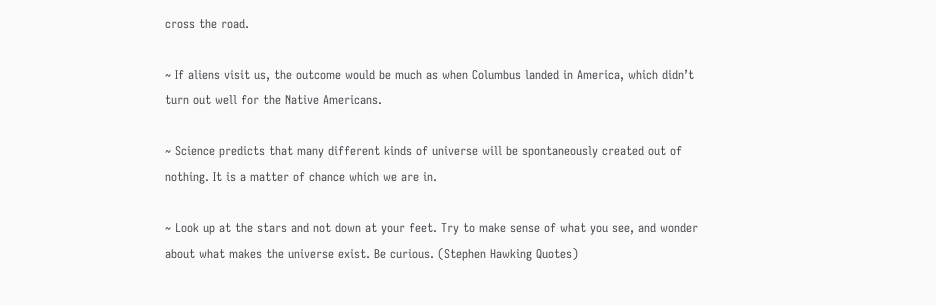cross the road.

~ If aliens visit us, the outcome would be much as when Columbus landed in America, which didn’t turn out well for the Native Americans.

~ Science predicts that many different kinds of universe will be spontaneously created out of nothing. It is a matter of chance which we are in.

~ Look up at the stars and not down at your feet. Try to make sense of what you see, and wonder about what makes the universe exist. Be curious. (Stephen Hawking Quotes)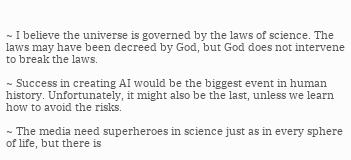~ I believe the universe is governed by the laws of science. The laws may have been decreed by God, but God does not intervene to break the laws.

~ Success in creating AI would be the biggest event in human history. Unfortunately, it might also be the last, unless we learn how to avoid the risks.

~ The media need superheroes in science just as in every sphere of life, but there is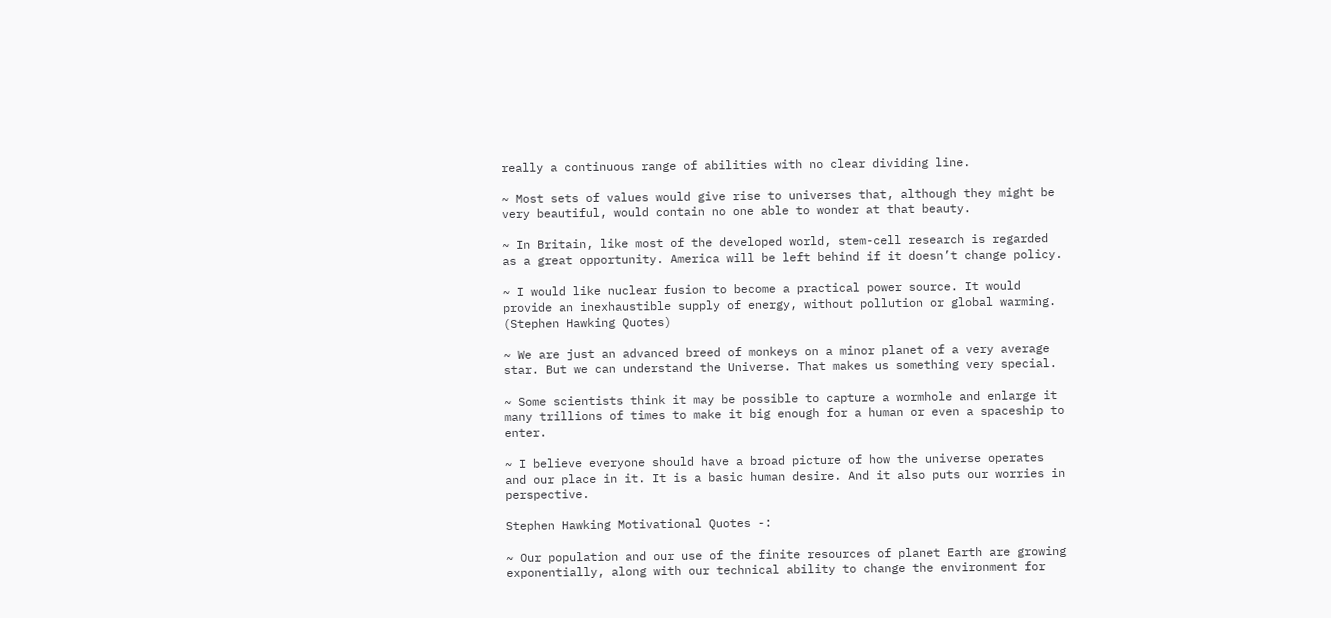really a continuous range of abilities with no clear dividing line.

~ Most sets of values would give rise to universes that, although they might be very beautiful, would contain no one able to wonder at that beauty.

~ In Britain, like most of the developed world, stem-cell research is regarded as a great opportunity. America will be left behind if it doesn’t change policy.

~ I would like nuclear fusion to become a practical power source. It would provide an inexhaustible supply of energy, without pollution or global warming. (Stephen Hawking Quotes)

~ We are just an advanced breed of monkeys on a minor planet of a very average star. But we can understand the Universe. That makes us something very special.

~ Some scientists think it may be possible to capture a wormhole and enlarge it many trillions of times to make it big enough for a human or even a spaceship to enter.

~ I believe everyone should have a broad picture of how the universe operates and our place in it. It is a basic human desire. And it also puts our worries in perspective.

Stephen Hawking Motivational Quotes -:

~ Our population and our use of the finite resources of planet Earth are growing exponentially, along with our technical ability to change the environment for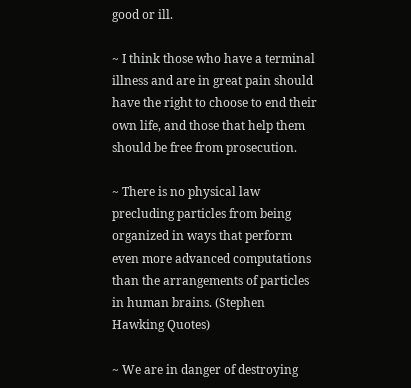good or ill.

~ I think those who have a terminal illness and are in great pain should have the right to choose to end their own life, and those that help them should be free from prosecution.

~ There is no physical law precluding particles from being organized in ways that perform even more advanced computations than the arrangements of particles in human brains. (Stephen Hawking Quotes)

~ We are in danger of destroying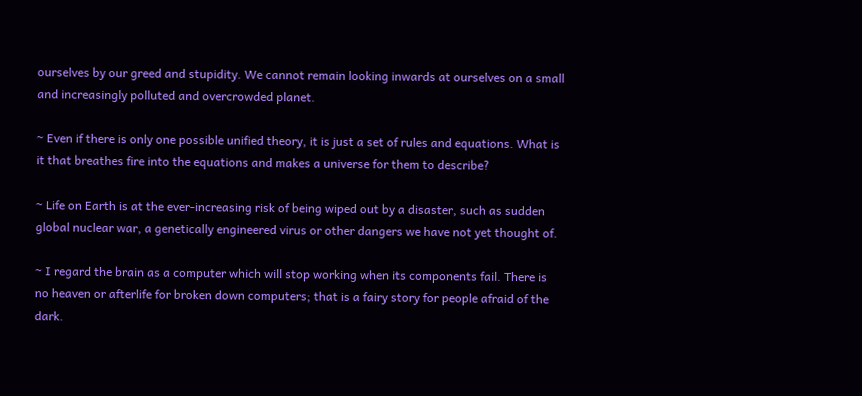ourselves by our greed and stupidity. We cannot remain looking inwards at ourselves on a small and increasingly polluted and overcrowded planet.

~ Even if there is only one possible unified theory, it is just a set of rules and equations. What is it that breathes fire into the equations and makes a universe for them to describe?

~ Life on Earth is at the ever-increasing risk of being wiped out by a disaster, such as sudden global nuclear war, a genetically engineered virus or other dangers we have not yet thought of.

~ I regard the brain as a computer which will stop working when its components fail. There is no heaven or afterlife for broken down computers; that is a fairy story for people afraid of the dark.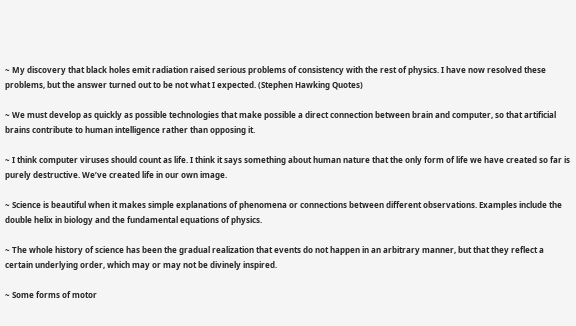~ My discovery that black holes emit radiation raised serious problems of consistency with the rest of physics. I have now resolved these problems, but the answer turned out to be not what I expected. (Stephen Hawking Quotes)

~ We must develop as quickly as possible technologies that make possible a direct connection between brain and computer, so that artificial brains contribute to human intelligence rather than opposing it.

~ I think computer viruses should count as life. I think it says something about human nature that the only form of life we have created so far is purely destructive. We’ve created life in our own image.

~ Science is beautiful when it makes simple explanations of phenomena or connections between different observations. Examples include the double helix in biology and the fundamental equations of physics.

~ The whole history of science has been the gradual realization that events do not happen in an arbitrary manner, but that they reflect a certain underlying order, which may or may not be divinely inspired.

~ Some forms of motor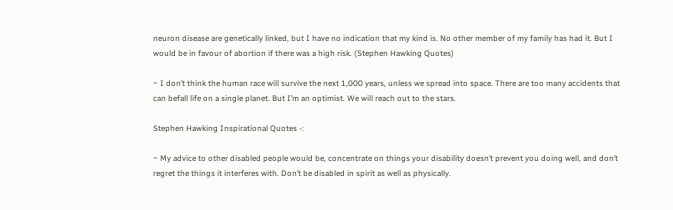neuron disease are genetically linked, but I have no indication that my kind is. No other member of my family has had it. But I would be in favour of abortion if there was a high risk. (Stephen Hawking Quotes)

~ I don’t think the human race will survive the next 1,000 years, unless we spread into space. There are too many accidents that can befall life on a single planet. But I’m an optimist. We will reach out to the stars.

Stephen Hawking Inspirational Quotes -:

~ My advice to other disabled people would be, concentrate on things your disability doesn’t prevent you doing well, and don’t regret the things it interferes with. Don’t be disabled in spirit as well as physically.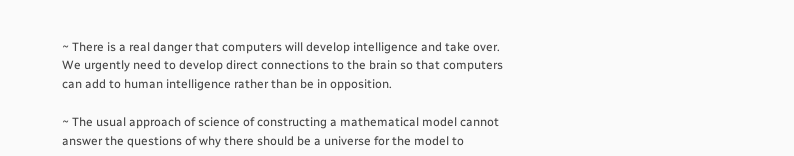~ There is a real danger that computers will develop intelligence and take over. We urgently need to develop direct connections to the brain so that computers can add to human intelligence rather than be in opposition.

~ The usual approach of science of constructing a mathematical model cannot answer the questions of why there should be a universe for the model to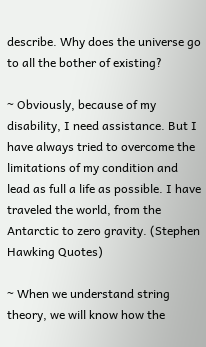describe. Why does the universe go to all the bother of existing?

~ Obviously, because of my disability, I need assistance. But I have always tried to overcome the limitations of my condition and lead as full a life as possible. I have traveled the world, from the Antarctic to zero gravity. (Stephen Hawking Quotes)

~ When we understand string theory, we will know how the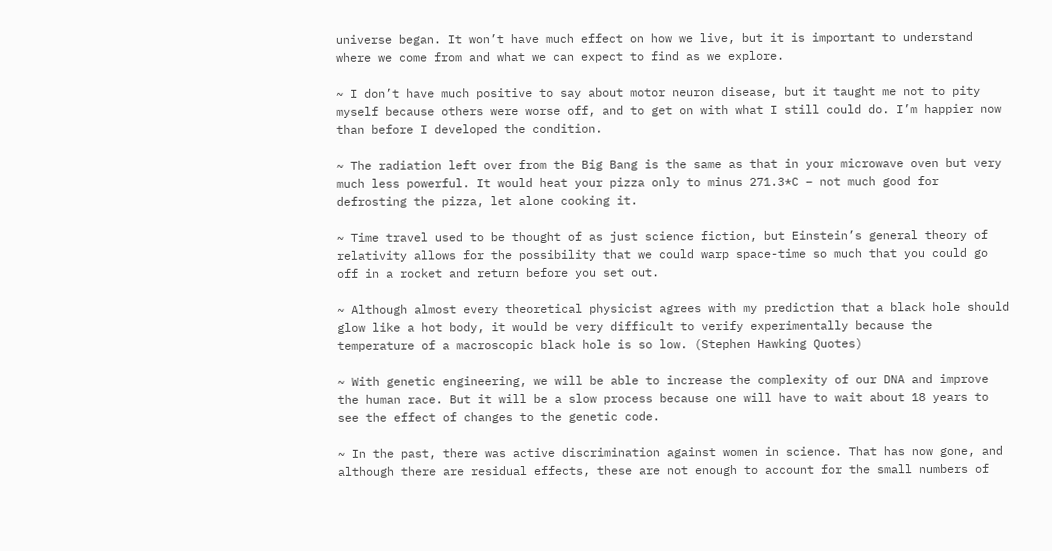universe began. It won’t have much effect on how we live, but it is important to understand where we come from and what we can expect to find as we explore.

~ I don’t have much positive to say about motor neuron disease, but it taught me not to pity myself because others were worse off, and to get on with what I still could do. I’m happier now than before I developed the condition.

~ The radiation left over from the Big Bang is the same as that in your microwave oven but very much less powerful. It would heat your pizza only to minus 271.3*C – not much good for defrosting the pizza, let alone cooking it.

~ Time travel used to be thought of as just science fiction, but Einstein’s general theory of relativity allows for the possibility that we could warp space-time so much that you could go off in a rocket and return before you set out.

~ Although almost every theoretical physicist agrees with my prediction that a black hole should glow like a hot body, it would be very difficult to verify experimentally because the temperature of a macroscopic black hole is so low. (Stephen Hawking Quotes)

~ With genetic engineering, we will be able to increase the complexity of our DNA and improve the human race. But it will be a slow process because one will have to wait about 18 years to see the effect of changes to the genetic code.

~ In the past, there was active discrimination against women in science. That has now gone, and although there are residual effects, these are not enough to account for the small numbers of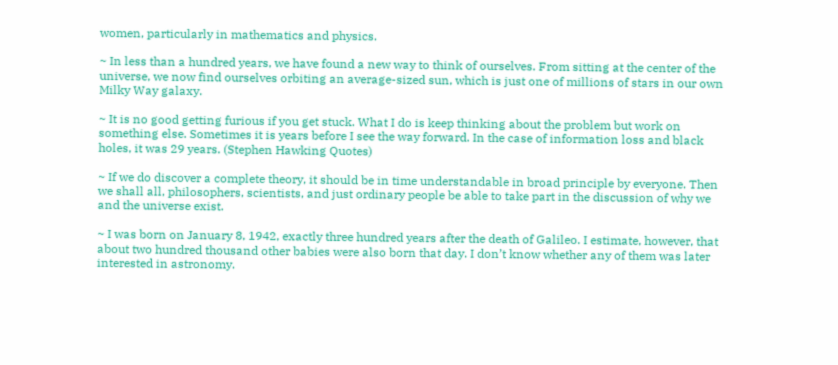women, particularly in mathematics and physics.

~ In less than a hundred years, we have found a new way to think of ourselves. From sitting at the center of the universe, we now find ourselves orbiting an average-sized sun, which is just one of millions of stars in our own Milky Way galaxy.

~ It is no good getting furious if you get stuck. What I do is keep thinking about the problem but work on something else. Sometimes it is years before I see the way forward. In the case of information loss and black holes, it was 29 years. (Stephen Hawking Quotes)

~ If we do discover a complete theory, it should be in time understandable in broad principle by everyone. Then we shall all, philosophers, scientists, and just ordinary people be able to take part in the discussion of why we and the universe exist.

~ I was born on January 8, 1942, exactly three hundred years after the death of Galileo. I estimate, however, that about two hundred thousand other babies were also born that day. I don’t know whether any of them was later interested in astronomy.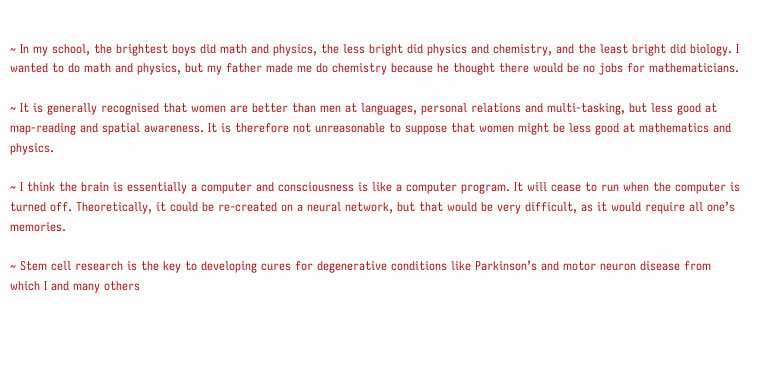~ In my school, the brightest boys did math and physics, the less bright did physics and chemistry, and the least bright did biology. I wanted to do math and physics, but my father made me do chemistry because he thought there would be no jobs for mathematicians.

~ It is generally recognised that women are better than men at languages, personal relations and multi-tasking, but less good at map-reading and spatial awareness. It is therefore not unreasonable to suppose that women might be less good at mathematics and physics.

~ I think the brain is essentially a computer and consciousness is like a computer program. It will cease to run when the computer is turned off. Theoretically, it could be re-created on a neural network, but that would be very difficult, as it would require all one’s memories.

~ Stem cell research is the key to developing cures for degenerative conditions like Parkinson’s and motor neuron disease from which I and many others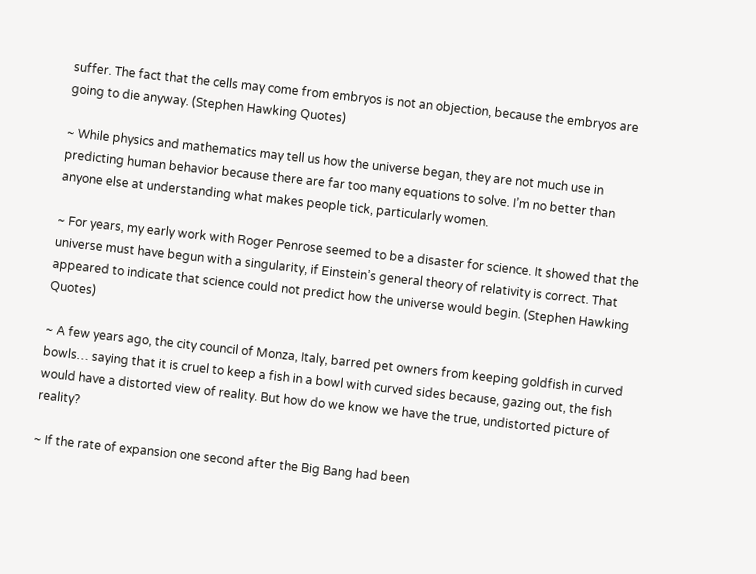suffer. The fact that the cells may come from embryos is not an objection, because the embryos are going to die anyway. (Stephen Hawking Quotes)

~ While physics and mathematics may tell us how the universe began, they are not much use in predicting human behavior because there are far too many equations to solve. I’m no better than anyone else at understanding what makes people tick, particularly women.

~ For years, my early work with Roger Penrose seemed to be a disaster for science. It showed that the universe must have begun with a singularity, if Einstein’s general theory of relativity is correct. That appeared to indicate that science could not predict how the universe would begin. (Stephen Hawking Quotes)

~ A few years ago, the city council of Monza, Italy, barred pet owners from keeping goldfish in curved bowls… saying that it is cruel to keep a fish in a bowl with curved sides because, gazing out, the fish would have a distorted view of reality. But how do we know we have the true, undistorted picture of reality?

~ If the rate of expansion one second after the Big Bang had been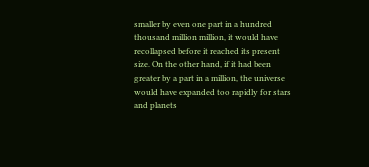smaller by even one part in a hundred thousand million million, it would have recollapsed before it reached its present size. On the other hand, if it had been greater by a part in a million, the universe would have expanded too rapidly for stars and planets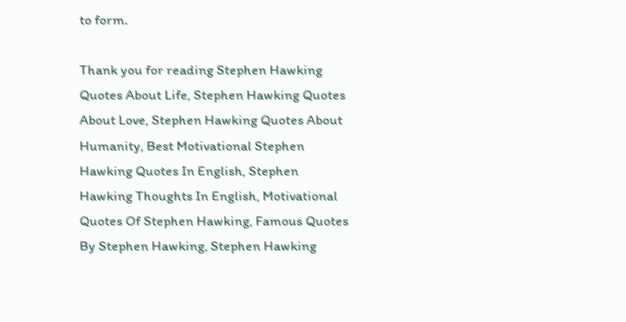to form.

Thank you for reading Stephen Hawking Quotes About Life, Stephen Hawking Quotes About Love, Stephen Hawking Quotes About Humanity, Best Motivational Stephen Hawking Quotes In English, Stephen Hawking Thoughts In English, Motivational Quotes Of Stephen Hawking, Famous Quotes By Stephen Hawking, Stephen Hawking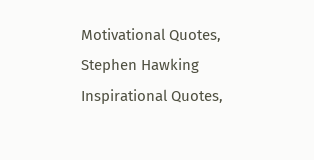Motivational Quotes, Stephen Hawking Inspirational Quotes,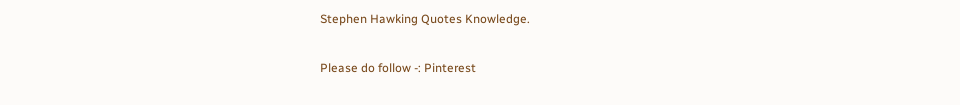Stephen Hawking Quotes Knowledge.


Please do follow -: Pinterest